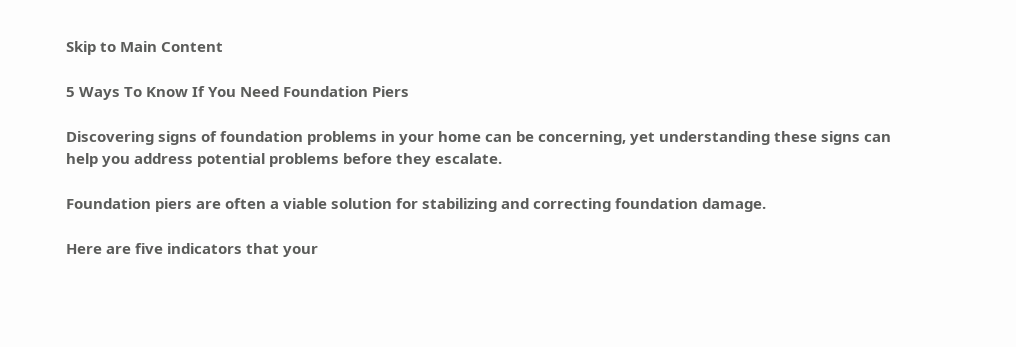Skip to Main Content

5 Ways To Know If You Need Foundation Piers

Discovering signs of foundation problems in your home can be concerning, yet understanding these signs can help you address potential problems before they escalate.

Foundation piers are often a viable solution for stabilizing and correcting foundation damage.

Here are five indicators that your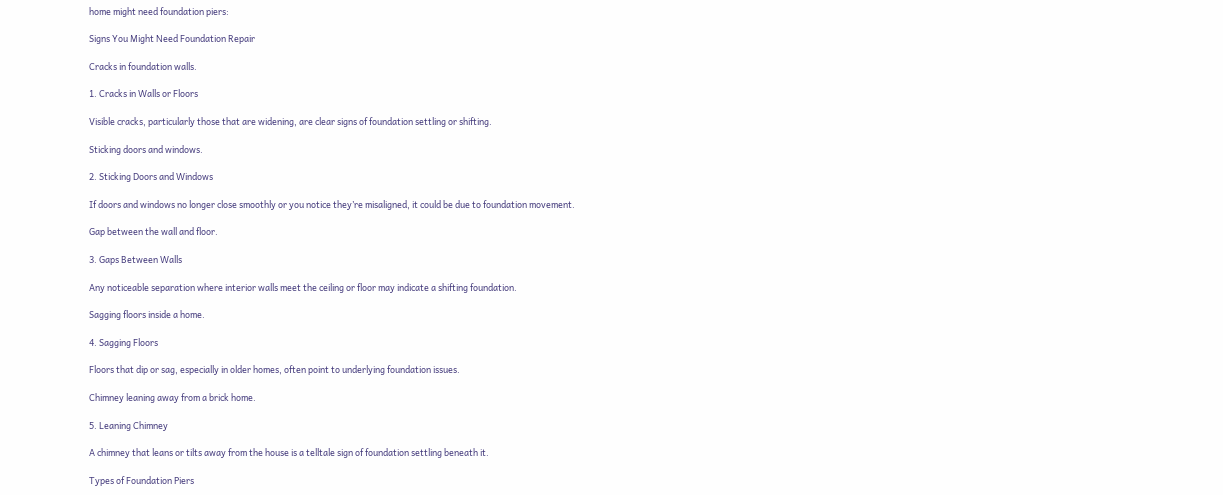home might need foundation piers:

Signs You Might Need Foundation Repair

Cracks in foundation walls.

1. Cracks in Walls or Floors

Visible cracks, particularly those that are widening, are clear signs of foundation settling or shifting.

Sticking doors and windows.

2. Sticking Doors and Windows

If doors and windows no longer close smoothly or you notice they’re misaligned, it could be due to foundation movement.

Gap between the wall and floor.

3. Gaps Between Walls

Any noticeable separation where interior walls meet the ceiling or floor may indicate a shifting foundation.

Sagging floors inside a home.

4. Sagging Floors

Floors that dip or sag, especially in older homes, often point to underlying foundation issues.

Chimney leaning away from a brick home.

5. Leaning Chimney

A chimney that leans or tilts away from the house is a telltale sign of foundation settling beneath it.

Types of Foundation Piers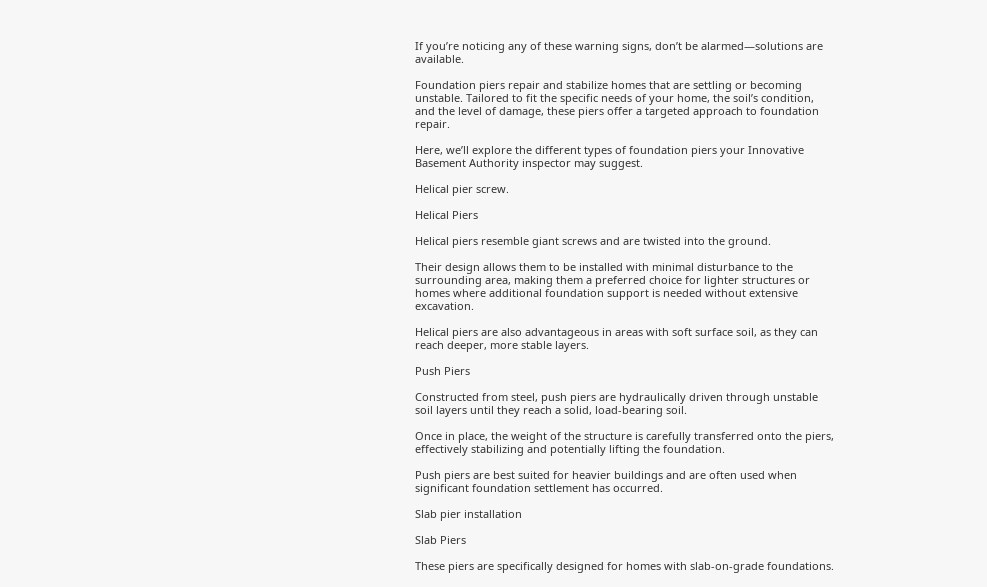If you’re noticing any of these warning signs, don’t be alarmed—solutions are available.

Foundation piers repair and stabilize homes that are settling or becoming unstable. Tailored to fit the specific needs of your home, the soil’s condition, and the level of damage, these piers offer a targeted approach to foundation repair.

Here, we’ll explore the different types of foundation piers your Innovative Basement Authority inspector may suggest.

Helical pier screw.

Helical Piers

Helical piers resemble giant screws and are twisted into the ground.

Their design allows them to be installed with minimal disturbance to the surrounding area, making them a preferred choice for lighter structures or homes where additional foundation support is needed without extensive excavation.

Helical piers are also advantageous in areas with soft surface soil, as they can reach deeper, more stable layers.

Push Piers

Constructed from steel, push piers are hydraulically driven through unstable soil layers until they reach a solid, load-bearing soil.

Once in place, the weight of the structure is carefully transferred onto the piers, effectively stabilizing and potentially lifting the foundation.

Push piers are best suited for heavier buildings and are often used when significant foundation settlement has occurred.

Slab pier installation

Slab Piers

These piers are specifically designed for homes with slab-on-grade foundations.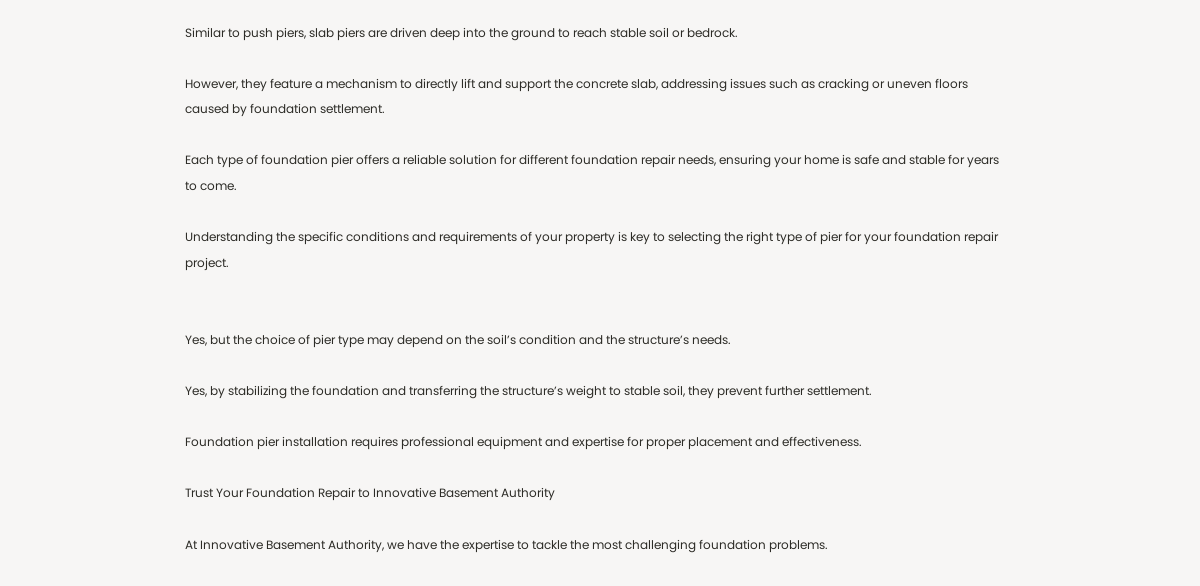Similar to push piers, slab piers are driven deep into the ground to reach stable soil or bedrock.

However, they feature a mechanism to directly lift and support the concrete slab, addressing issues such as cracking or uneven floors caused by foundation settlement.

Each type of foundation pier offers a reliable solution for different foundation repair needs, ensuring your home is safe and stable for years to come.

Understanding the specific conditions and requirements of your property is key to selecting the right type of pier for your foundation repair project.


Yes, but the choice of pier type may depend on the soil’s condition and the structure’s needs.

Yes, by stabilizing the foundation and transferring the structure’s weight to stable soil, they prevent further settlement.

Foundation pier installation requires professional equipment and expertise for proper placement and effectiveness.

Trust Your Foundation Repair to Innovative Basement Authority

At Innovative Basement Authority, we have the expertise to tackle the most challenging foundation problems.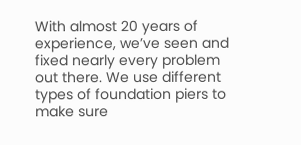With almost 20 years of experience, we’ve seen and fixed nearly every problem out there. We use different types of foundation piers to make sure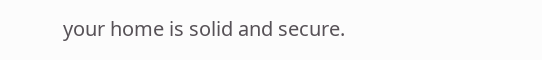your home is solid and secure.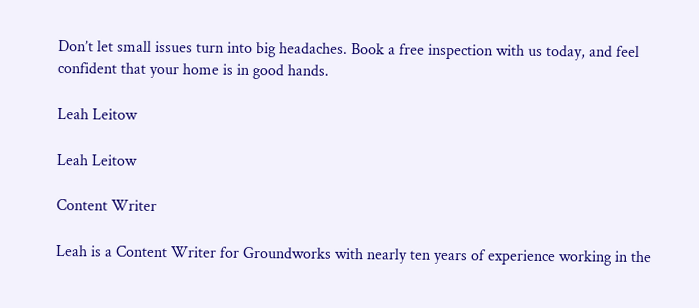Don’t let small issues turn into big headaches. Book a free inspection with us today, and feel confident that your home is in good hands.

Leah Leitow

Leah Leitow

Content Writer

Leah is a Content Writer for Groundworks with nearly ten years of experience working in the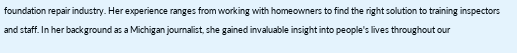foundation repair industry. Her experience ranges from working with homeowners to find the right solution to training inspectors and staff. In her background as a Michigan journalist, she gained invaluable insight into people's lives throughout our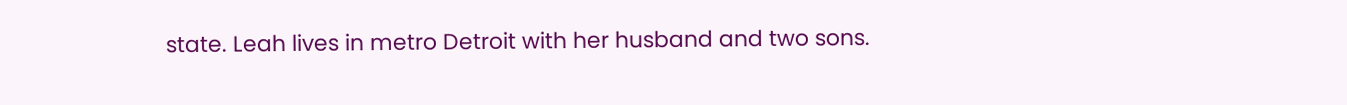state. Leah lives in metro Detroit with her husband and two sons.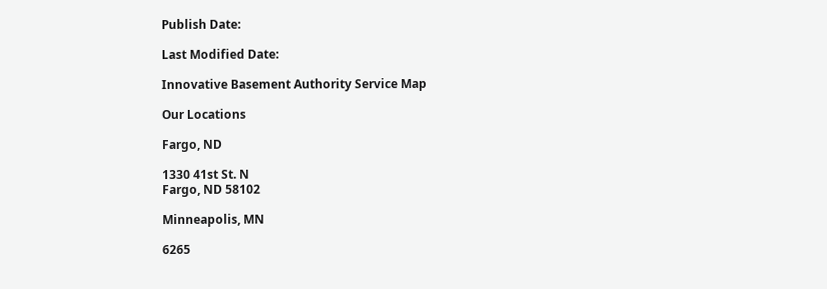Publish Date:

Last Modified Date:

Innovative Basement Authority Service Map

Our Locations

Fargo, ND

1330 41st St. N
Fargo, ND 58102

Minneapolis, MN

6265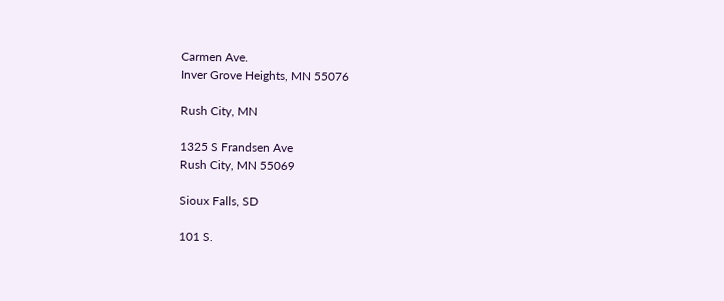Carmen Ave.
Inver Grove Heights, MN 55076

Rush City, MN

1325 S Frandsen Ave
Rush City, MN 55069

Sioux Falls, SD

101 S.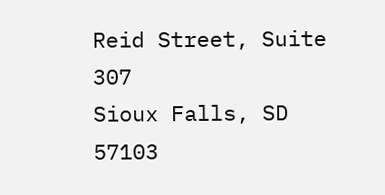Reid Street, Suite 307
Sioux Falls, SD 57103